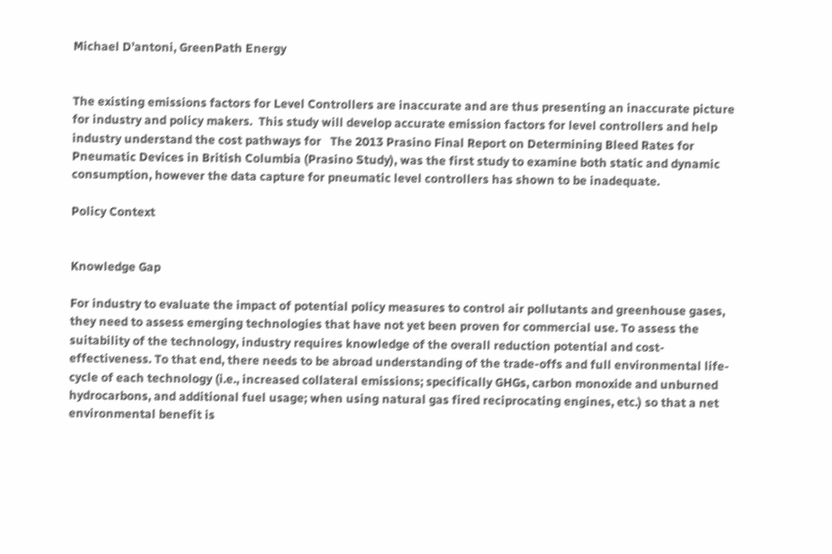Michael D’antoni, GreenPath Energy


The existing emissions factors for Level Controllers are inaccurate and are thus presenting an inaccurate picture for industry and policy makers.  This study will develop accurate emission factors for level controllers and help industry understand the cost pathways for   The 2013 Prasino Final Report on Determining Bleed Rates for Pneumatic Devices in British Columbia (Prasino Study), was the first study to examine both static and dynamic consumption, however the data capture for pneumatic level controllers has shown to be inadequate.

Policy Context


Knowledge Gap

For industry to evaluate the impact of potential policy measures to control air pollutants and greenhouse gases, they need to assess emerging technologies that have not yet been proven for commercial use. To assess the suitability of the technology, industry requires knowledge of the overall reduction potential and cost-effectiveness. To that end, there needs to be abroad understanding of the trade-offs and full environmental life-cycle of each technology (i.e., increased collateral emissions; specifically GHGs, carbon monoxide and unburned hydrocarbons, and additional fuel usage; when using natural gas fired reciprocating engines, etc.) so that a net environmental benefit is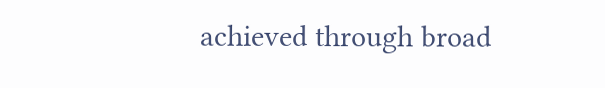achieved through broad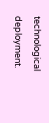technological deployment.